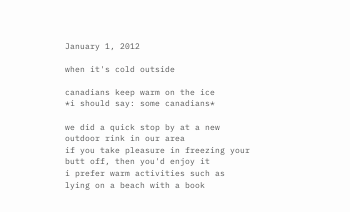January 1, 2012

when it's cold outside

canadians keep warm on the ice
*i should say: some canadians*

we did a quick stop by at a new outdoor rink in our area
if you take pleasure in freezing your butt off, then you'd enjoy it
i prefer warm activities such as lying on a beach with a book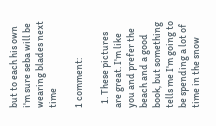but to each his own
i'm sure seba will be wearing blades next time

1 comment:

  1. These pictures are great. I'm like you and prefer the beach and a good book, but something tells me I'm going to be spending a lot of time in the snow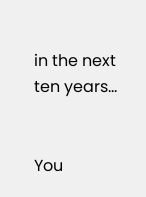in the next ten years...


You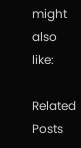might also like:

Related Posts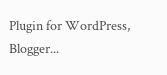Plugin for WordPress, Blogger...